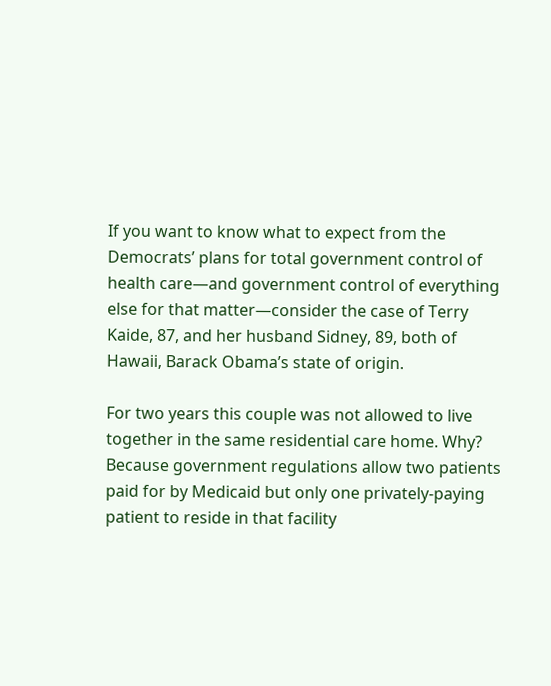If you want to know what to expect from the Democrats’ plans for total government control of health care—and government control of everything else for that matter—consider the case of Terry Kaide, 87, and her husband Sidney, 89, both of Hawaii, Barack Obama’s state of origin.

For two years this couple was not allowed to live together in the same residential care home. Why? Because government regulations allow two patients paid for by Medicaid but only one privately-paying patient to reside in that facility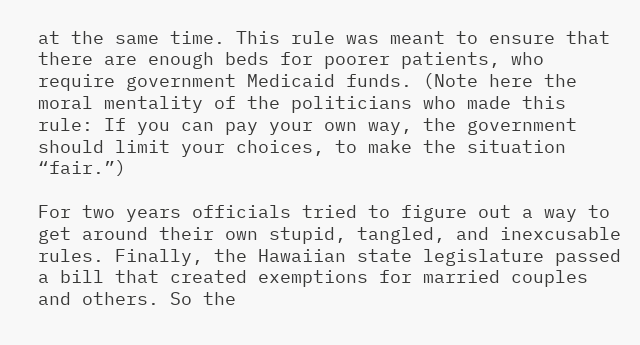at the same time. This rule was meant to ensure that there are enough beds for poorer patients, who require government Medicaid funds. (Note here the moral mentality of the politicians who made this rule: If you can pay your own way, the government should limit your choices, to make the situation “fair.”)

For two years officials tried to figure out a way to get around their own stupid, tangled, and inexcusable rules. Finally, the Hawaiian state legislature passed a bill that created exemptions for married couples and others. So the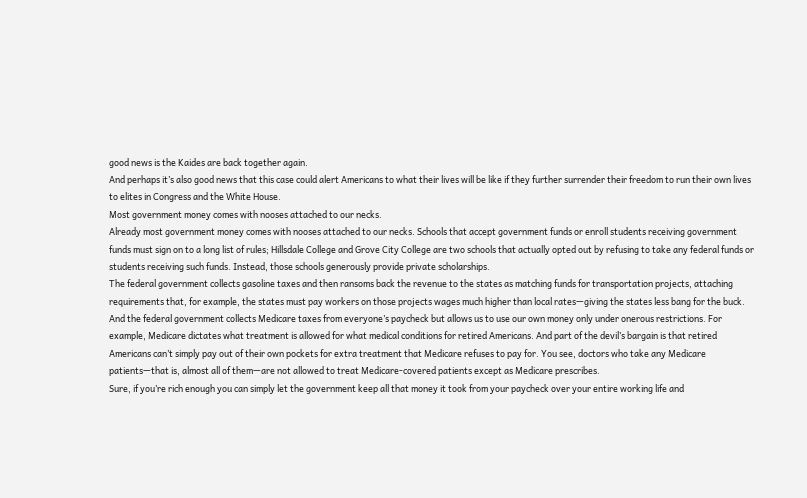good news is the Kaides are back together again.
And perhaps it’s also good news that this case could alert Americans to what their lives will be like if they further surrender their freedom to run their own lives to elites in Congress and the White House.
Most government money comes with nooses attached to our necks.
Already most government money comes with nooses attached to our necks. Schools that accept government funds or enroll students receiving government funds must sign on to a long list of rules; Hillsdale College and Grove City College are two schools that actually opted out by refusing to take any federal funds or students receiving such funds. Instead, those schools generously provide private scholarships.
The federal government collects gasoline taxes and then ransoms back the revenue to the states as matching funds for transportation projects, attaching requirements that, for example, the states must pay workers on those projects wages much higher than local rates—giving the states less bang for the buck.
And the federal government collects Medicare taxes from everyone’s paycheck but allows us to use our own money only under onerous restrictions. For example, Medicare dictates what treatment is allowed for what medical conditions for retired Americans. And part of the devil’s bargain is that retired Americans can’t simply pay out of their own pockets for extra treatment that Medicare refuses to pay for. You see, doctors who take any Medicare patients—that is, almost all of them—are not allowed to treat Medicare-covered patients except as Medicare prescribes.
Sure, if you’re rich enough you can simply let the government keep all that money it took from your paycheck over your entire working life and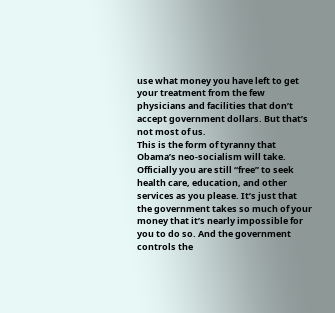use what money you have left to get your treatment from the few physicians and facilities that don’t accept government dollars. But that’s not most of us.
This is the form of tyranny that Obama’s neo-socialism will take. Officially you are still “free” to seek health care, education, and other services as you please. It’s just that the government takes so much of your money that it’s nearly impossible for you to do so. And the government controls the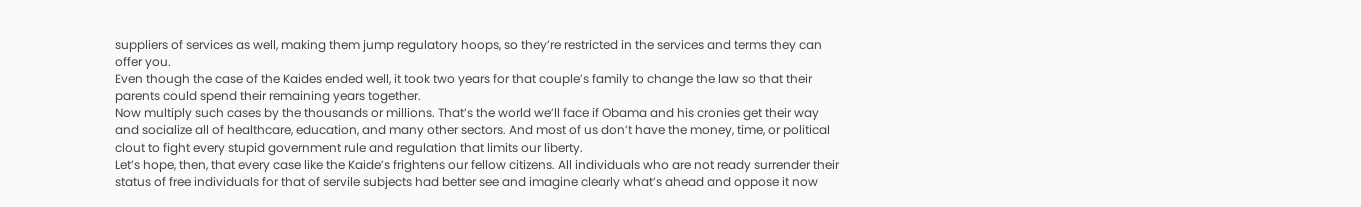suppliers of services as well, making them jump regulatory hoops, so they’re restricted in the services and terms they can offer you.
Even though the case of the Kaides ended well, it took two years for that couple’s family to change the law so that their parents could spend their remaining years together.
Now multiply such cases by the thousands or millions. That’s the world we’ll face if Obama and his cronies get their way and socialize all of healthcare, education, and many other sectors. And most of us don’t have the money, time, or political clout to fight every stupid government rule and regulation that limits our liberty.
Let’s hope, then, that every case like the Kaide’s frightens our fellow citizens. All individuals who are not ready surrender their status of free individuals for that of servile subjects had better see and imagine clearly what’s ahead and oppose it now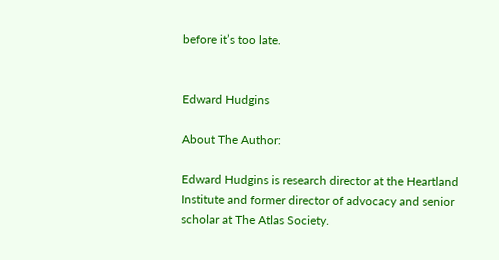before it’s too late.


Edward Hudgins

About The Author:

Edward Hudgins is research director at the Heartland Institute and former director of advocacy and senior scholar at The Atlas Society.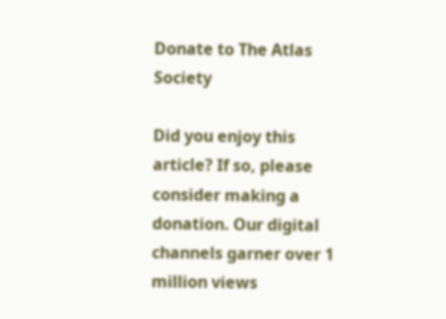Donate to The Atlas Society

Did you enjoy this article? If so, please consider making a donation. Our digital channels garner over 1 million views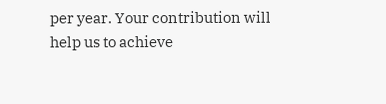per year. Your contribution will help us to achieve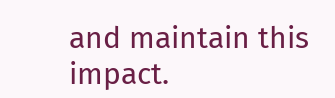and maintain this impact.